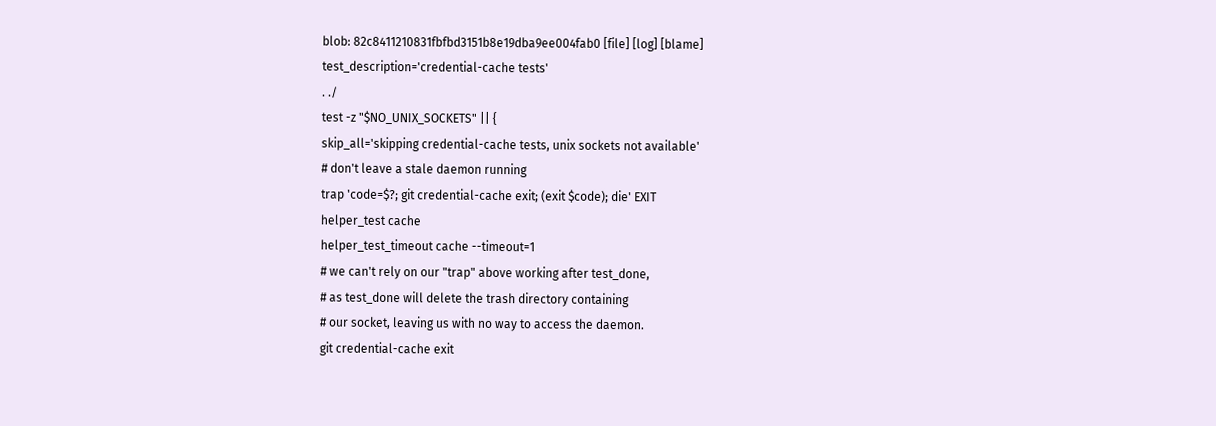blob: 82c8411210831fbfbd3151b8e19dba9ee004fab0 [file] [log] [blame]
test_description='credential-cache tests'
. ./
test -z "$NO_UNIX_SOCKETS" || {
skip_all='skipping credential-cache tests, unix sockets not available'
# don't leave a stale daemon running
trap 'code=$?; git credential-cache exit; (exit $code); die' EXIT
helper_test cache
helper_test_timeout cache --timeout=1
# we can't rely on our "trap" above working after test_done,
# as test_done will delete the trash directory containing
# our socket, leaving us with no way to access the daemon.
git credential-cache exit